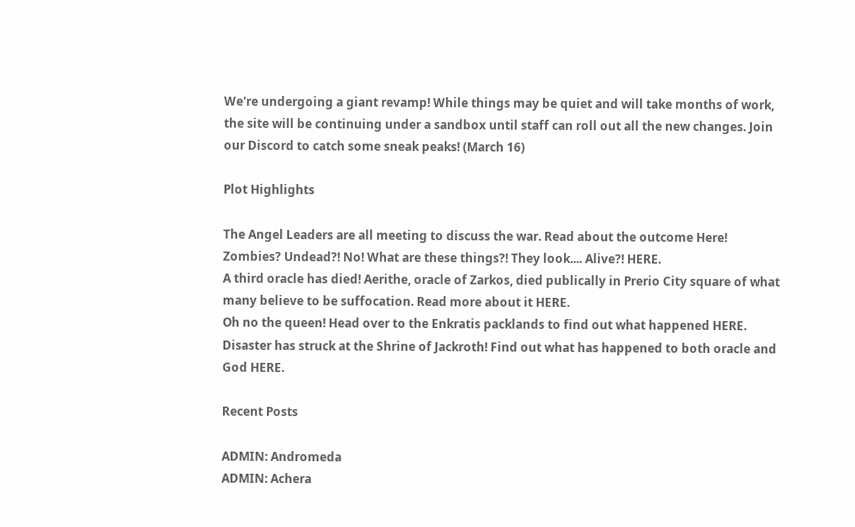We're undergoing a giant revamp! While things may be quiet and will take months of work, the site will be continuing under a sandbox until staff can roll out all the new changes. Join our Discord to catch some sneak peaks! (March 16)

Plot Highlights

The Angel Leaders are all meeting to discuss the war. Read about the outcome Here!
Zombies? Undead?! No! What are these things?! They look.... Alive?! HERE.
A third oracle has died! Aerithe, oracle of Zarkos, died publically in Prerio City square of what many believe to be suffocation. Read more about it HERE.
Oh no the queen! Head over to the Enkratis packlands to find out what happened HERE.
Disaster has struck at the Shrine of Jackroth! Find out what has happened to both oracle and God HERE.

Recent Posts

ADMIN: Andromeda
ADMIN: Achera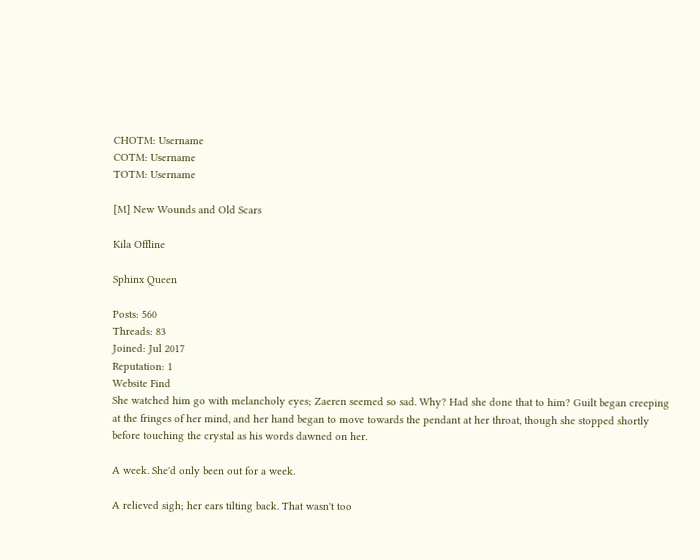CHOTM: Username
COTM: Username
TOTM: Username

[M] New Wounds and Old Scars

Kila Offline

Sphinx Queen

Posts: 560
Threads: 83
Joined: Jul 2017
Reputation: 1
Website Find
She watched him go with melancholy eyes; Zaeren seemed so sad. Why? Had she done that to him? Guilt began creeping at the fringes of her mind, and her hand began to move towards the pendant at her throat, though she stopped shortly before touching the crystal as his words dawned on her.

A week. She'd only been out for a week.

A relieved sigh; her ears tilting back. That wasn't too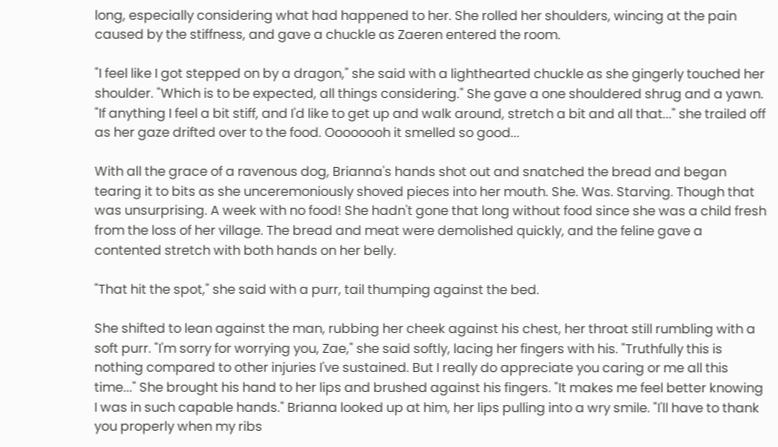long, especially considering what had happened to her. She rolled her shoulders, wincing at the pain caused by the stiffness, and gave a chuckle as Zaeren entered the room.

"I feel like I got stepped on by a dragon," she said with a lighthearted chuckle as she gingerly touched her shoulder. "Which is to be expected, all things considering." She gave a one shouldered shrug and a yawn. "If anything I feel a bit stiff, and I'd like to get up and walk around, stretch a bit and all that..." she trailed off as her gaze drifted over to the food. Oooooooh it smelled so good...

With all the grace of a ravenous dog, Brianna's hands shot out and snatched the bread and began tearing it to bits as she unceremoniously shoved pieces into her mouth. She. Was. Starving. Though that was unsurprising. A week with no food! She hadn't gone that long without food since she was a child fresh from the loss of her village. The bread and meat were demolished quickly, and the feline gave a contented stretch with both hands on her belly.

"That hit the spot," she said with a purr, tail thumping against the bed.

She shifted to lean against the man, rubbing her cheek against his chest, her throat still rumbling with a soft purr. "I'm sorry for worrying you, Zae," she said softly, lacing her fingers with his. "Truthfully this is nothing compared to other injuries I've sustained. But I really do appreciate you caring or me all this time..." She brought his hand to her lips and brushed against his fingers. "It makes me feel better knowing I was in such capable hands." Brianna looked up at him, her lips pulling into a wry smile. "I'll have to thank you properly when my ribs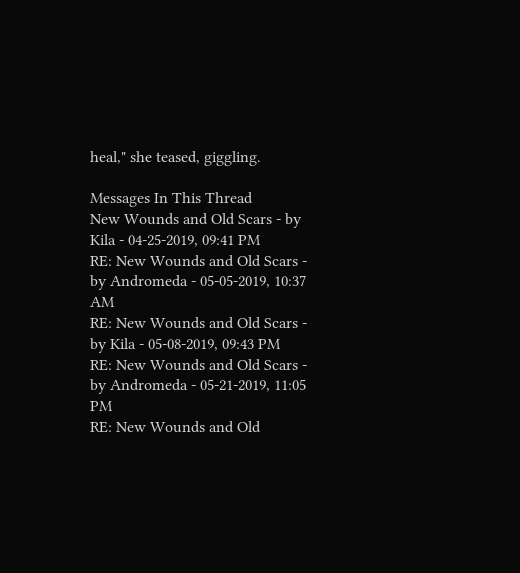heal," she teased, giggling.

Messages In This Thread
New Wounds and Old Scars - by Kila - 04-25-2019, 09:41 PM
RE: New Wounds and Old Scars - by Andromeda - 05-05-2019, 10:37 AM
RE: New Wounds and Old Scars - by Kila - 05-08-2019, 09:43 PM
RE: New Wounds and Old Scars - by Andromeda - 05-21-2019, 11:05 PM
RE: New Wounds and Old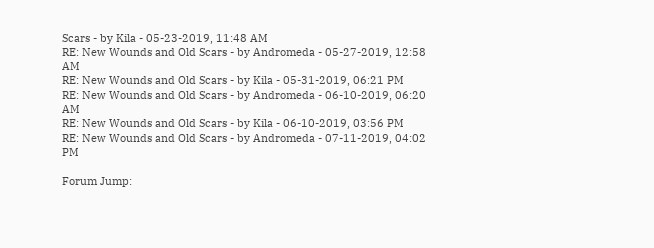Scars - by Kila - 05-23-2019, 11:48 AM
RE: New Wounds and Old Scars - by Andromeda - 05-27-2019, 12:58 AM
RE: New Wounds and Old Scars - by Kila - 05-31-2019, 06:21 PM
RE: New Wounds and Old Scars - by Andromeda - 06-10-2019, 06:20 AM
RE: New Wounds and Old Scars - by Kila - 06-10-2019, 03:56 PM
RE: New Wounds and Old Scars - by Andromeda - 07-11-2019, 04:02 PM

Forum Jump: